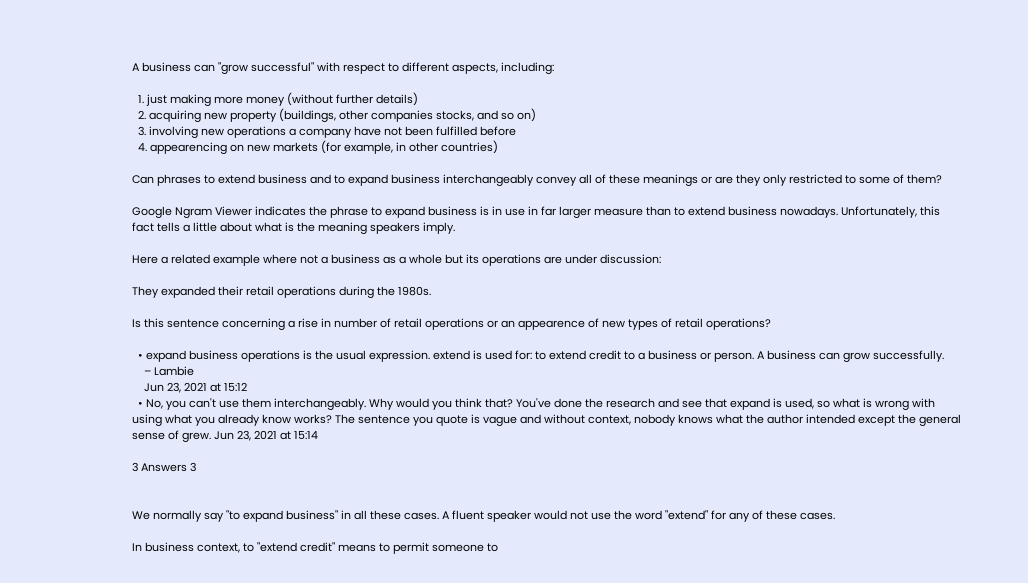A business can "grow successful" with respect to different aspects, including:

  1. just making more money (without further details)
  2. acquiring new property (buildings, other companies stocks, and so on)
  3. involving new operations a company have not been fulfilled before
  4. appearencing on new markets (for example, in other countries)

Can phrases to extend business and to expand business interchangeably convey all of these meanings or are they only restricted to some of them?

Google Ngram Viewer indicates the phrase to expand business is in use in far larger measure than to extend business nowadays. Unfortunately, this fact tells a little about what is the meaning speakers imply.

Here a related example where not a business as a whole but its operations are under discussion:

They expanded their retail operations during the 1980s.

Is this sentence concerning a rise in number of retail operations or an appearence of new types of retail operations?

  • expand business operations is the usual expression. extend is used for: to extend credit to a business or person. A business can grow successfully.
    – Lambie
    Jun 23, 2021 at 15:12
  • No, you can't use them interchangeably. Why would you think that? You've done the research and see that expand is used, so what is wrong with using what you already know works? The sentence you quote is vague and without context, nobody knows what the author intended except the general sense of grew. Jun 23, 2021 at 15:14

3 Answers 3


We normally say "to expand business" in all these cases. A fluent speaker would not use the word "extend" for any of these cases.

In business context, to "extend credit" means to permit someone to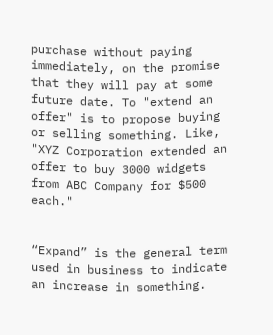purchase without paying immediately, on the promise that they will pay at some future date. To "extend an offer" is to propose buying or selling something. Like, "XYZ Corporation extended an offer to buy 3000 widgets from ABC Company for $500 each."


“Expand” is the general term used in business to indicate an increase in something.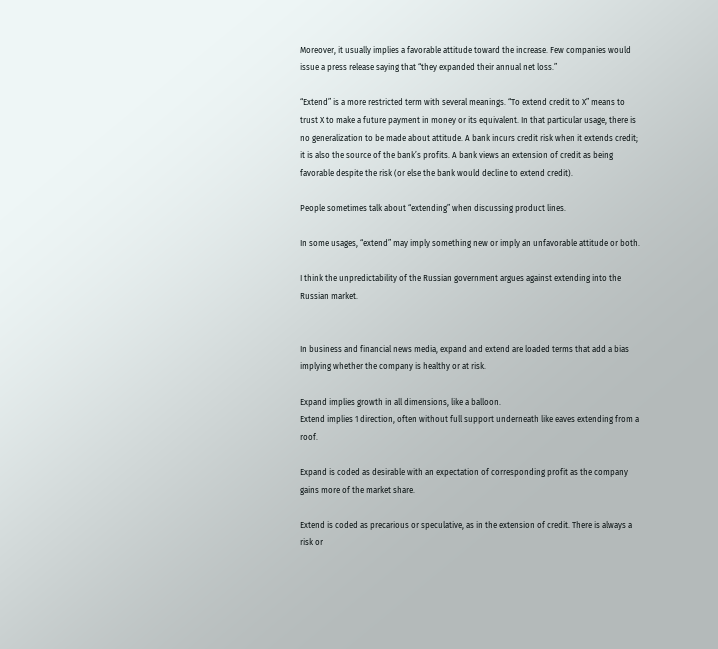Moreover, it usually implies a favorable attitude toward the increase. Few companies would issue a press release saying that “they expanded their annual net loss.”

“Extend” is a more restricted term with several meanings. “To extend credit to X” means to trust X to make a future payment in money or its equivalent. In that particular usage, there is no generalization to be made about attitude. A bank incurs credit risk when it extends credit; it is also the source of the bank’s profits. A bank views an extension of credit as being favorable despite the risk (or else the bank would decline to extend credit).

People sometimes talk about “extending” when discussing product lines.

In some usages, “extend” may imply something new or imply an unfavorable attitude or both.

I think the unpredictability of the Russian government argues against extending into the Russian market.


In business and financial news media, expand and extend are loaded terms that add a bias implying whether the company is healthy or at risk.

Expand implies growth in all dimensions, like a balloon.
Extend implies 1 direction, often without full support underneath like eaves extending from a roof.

Expand is coded as desirable with an expectation of corresponding profit as the company gains more of the market share.

Extend is coded as precarious or speculative, as in the extension of credit. There is always a risk or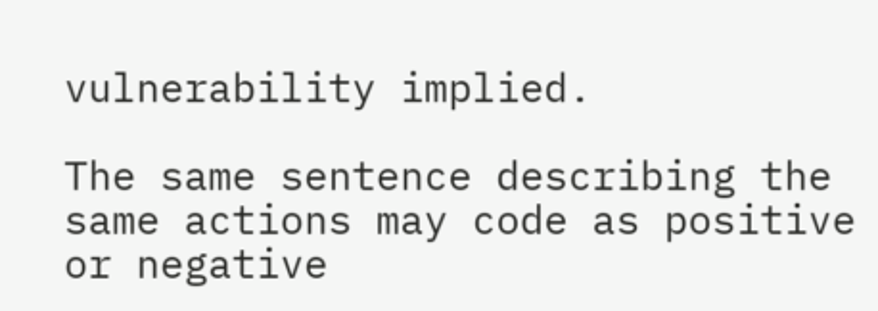vulnerability implied.

The same sentence describing the same actions may code as positive or negative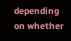depending on whether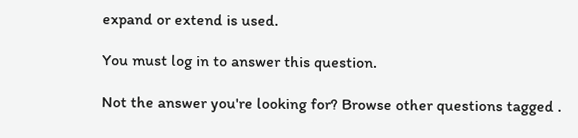expand or extend is used.

You must log in to answer this question.

Not the answer you're looking for? Browse other questions tagged .